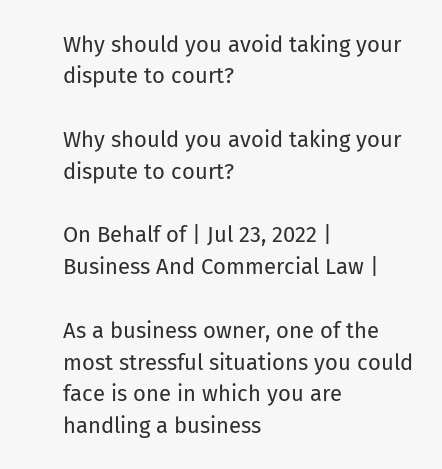Why should you avoid taking your dispute to court?

Why should you avoid taking your dispute to court?

On Behalf of | Jul 23, 2022 | Business And Commercial Law |

As a business owner, one of the most stressful situations you could face is one in which you are handling a business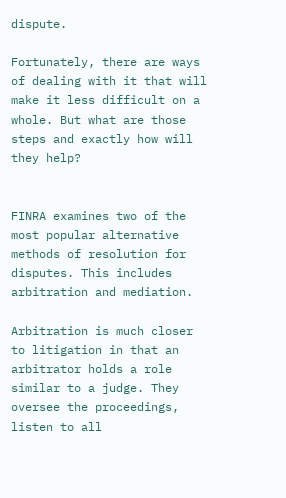dispute.

Fortunately, there are ways of dealing with it that will make it less difficult on a whole. But what are those steps and exactly how will they help?


FINRA examines two of the most popular alternative methods of resolution for disputes. This includes arbitration and mediation.

Arbitration is much closer to litigation in that an arbitrator holds a role similar to a judge. They oversee the proceedings, listen to all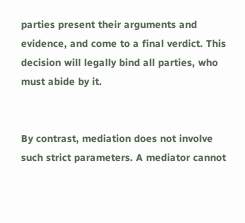parties present their arguments and evidence, and come to a final verdict. This decision will legally bind all parties, who must abide by it.


By contrast, mediation does not involve such strict parameters. A mediator cannot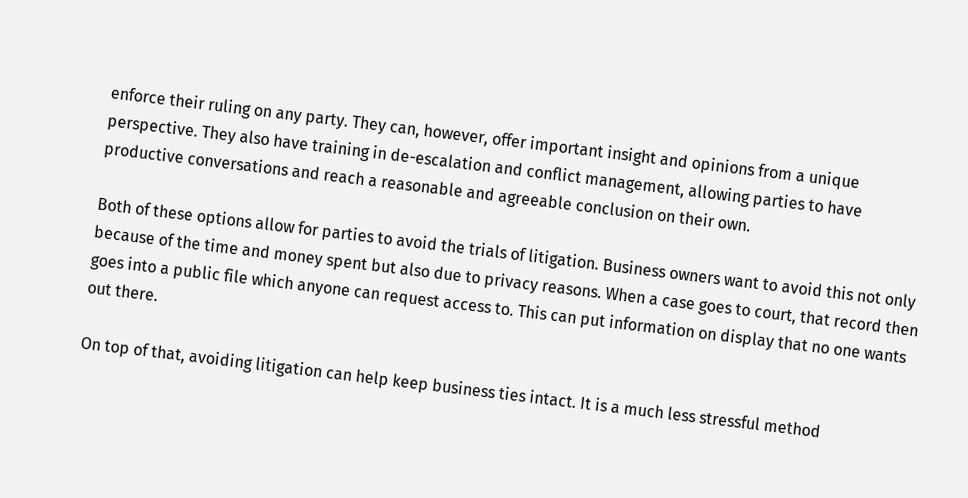enforce their ruling on any party. They can, however, offer important insight and opinions from a unique perspective. They also have training in de-escalation and conflict management, allowing parties to have productive conversations and reach a reasonable and agreeable conclusion on their own.

Both of these options allow for parties to avoid the trials of litigation. Business owners want to avoid this not only because of the time and money spent but also due to privacy reasons. When a case goes to court, that record then goes into a public file which anyone can request access to. This can put information on display that no one wants out there.

On top of that, avoiding litigation can help keep business ties intact. It is a much less stressful method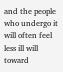and the people who undergo it will often feel less ill will toward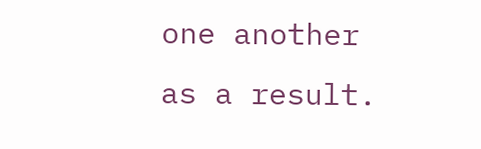one another as a result.